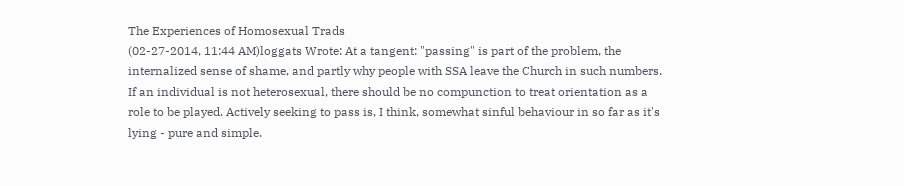The Experiences of Homosexual Trads
(02-27-2014, 11:44 AM)loggats Wrote: At a tangent: "passing" is part of the problem, the internalized sense of shame, and partly why people with SSA leave the Church in such numbers. If an individual is not heterosexual, there should be no compunction to treat orientation as a role to be played. Actively seeking to pass is, I think, somewhat sinful behaviour in so far as it's lying - pure and simple.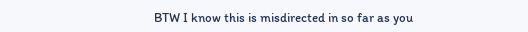BTW I know this is misdirected in so far as you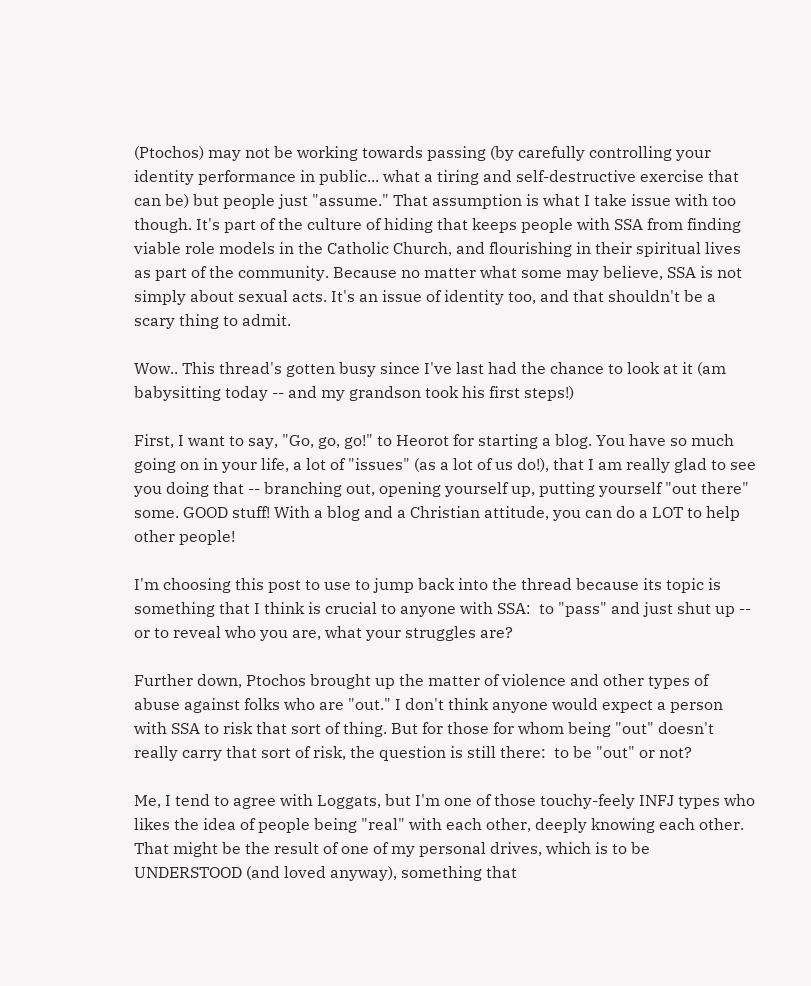(Ptochos) may not be working towards passing (by carefully controlling your identity performance in public... what a tiring and self-destructive exercise that can be) but people just "assume." That assumption is what I take issue with too though. It's part of the culture of hiding that keeps people with SSA from finding viable role models in the Catholic Church, and flourishing in their spiritual lives as part of the community. Because no matter what some may believe, SSA is not simply about sexual acts. It's an issue of identity too, and that shouldn't be a scary thing to admit.

Wow.. This thread's gotten busy since I've last had the chance to look at it (am babysitting today -- and my grandson took his first steps!)

First, I want to say, "Go, go, go!" to Heorot for starting a blog. You have so much going on in your life, a lot of "issues" (as a lot of us do!), that I am really glad to see you doing that -- branching out, opening yourself up, putting yourself "out there" some. GOOD stuff! With a blog and a Christian attitude, you can do a LOT to help other people!

I'm choosing this post to use to jump back into the thread because its topic is something that I think is crucial to anyone with SSA:  to "pass" and just shut up -- or to reveal who you are, what your struggles are?

Further down, Ptochos brought up the matter of violence and other types of abuse against folks who are "out." I don't think anyone would expect a person with SSA to risk that sort of thing. But for those for whom being "out" doesn't really carry that sort of risk, the question is still there:  to be "out" or not?

Me, I tend to agree with Loggats, but I'm one of those touchy-feely INFJ types who likes the idea of people being "real" with each other, deeply knowing each other. That might be the result of one of my personal drives, which is to be UNDERSTOOD (and loved anyway), something that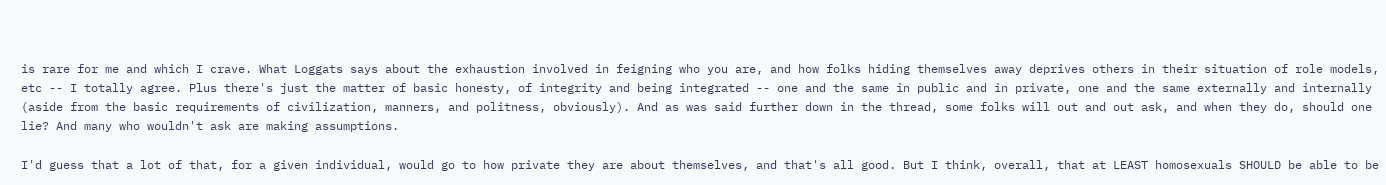is rare for me and which I crave. What Loggats says about the exhaustion involved in feigning who you are, and how folks hiding themselves away deprives others in their situation of role models, etc -- I totally agree. Plus there's just the matter of basic honesty, of integrity and being integrated -- one and the same in public and in private, one and the same externally and internally (aside from the basic requirements of civilization, manners, and politness, obviously). And as was said further down in the thread, some folks will out and out ask, and when they do, should one lie? And many who wouldn't ask are making assumptions.

I'd guess that a lot of that, for a given individual, would go to how private they are about themselves, and that's all good. But I think, overall, that at LEAST homosexuals SHOULD be able to be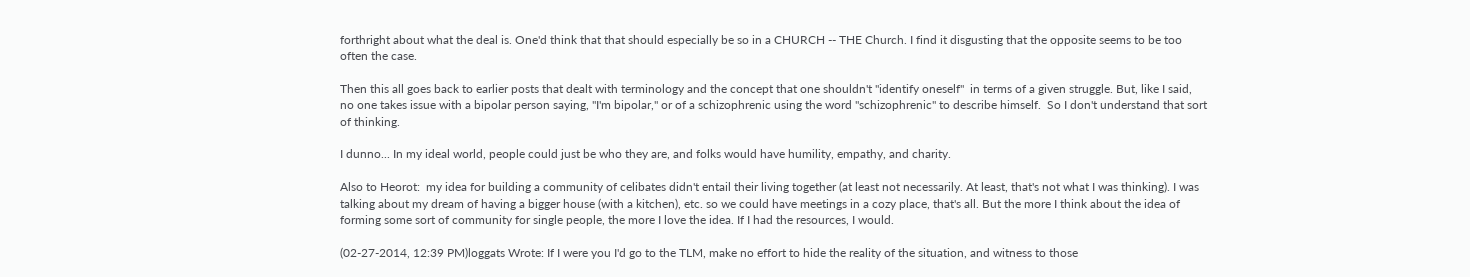forthright about what the deal is. One'd think that that should especially be so in a CHURCH -- THE Church. I find it disgusting that the opposite seems to be too often the case.

Then this all goes back to earlier posts that dealt with terminology and the concept that one shouldn't "identify oneself"  in terms of a given struggle. But, like I said, no one takes issue with a bipolar person saying, "I'm bipolar," or of a schizophrenic using the word "schizophrenic" to describe himself.  So I don't understand that sort of thinking.

I dunno... In my ideal world, people could just be who they are, and folks would have humility, empathy, and charity.

Also to Heorot:  my idea for building a community of celibates didn't entail their living together (at least not necessarily. At least, that's not what I was thinking). I was talking about my dream of having a bigger house (with a kitchen), etc. so we could have meetings in a cozy place, that's all. But the more I think about the idea of forming some sort of community for single people, the more I love the idea. If I had the resources, I would.

(02-27-2014, 12:39 PM)loggats Wrote: If I were you I'd go to the TLM, make no effort to hide the reality of the situation, and witness to those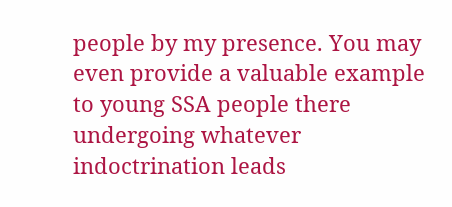people by my presence. You may even provide a valuable example to young SSA people there undergoing whatever indoctrination leads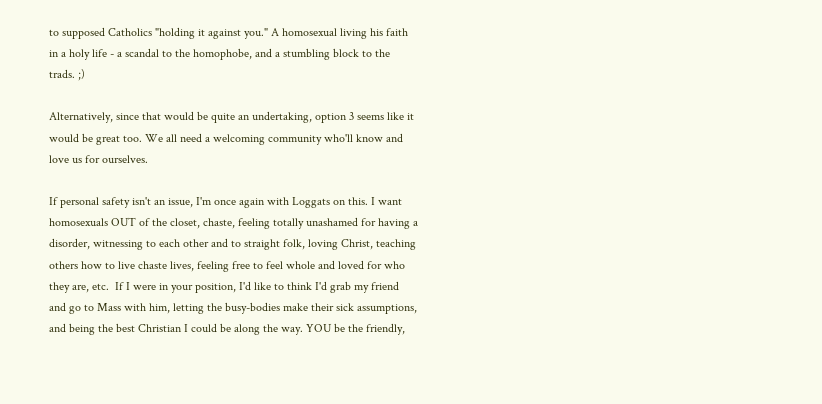to supposed Catholics "holding it against you." A homosexual living his faith in a holy life - a scandal to the homophobe, and a stumbling block to the trads. ;)

Alternatively, since that would be quite an undertaking, option 3 seems like it would be great too. We all need a welcoming community who'll know and love us for ourselves.

If personal safety isn't an issue, I'm once again with Loggats on this. I want homosexuals OUT of the closet, chaste, feeling totally unashamed for having a disorder, witnessing to each other and to straight folk, loving Christ, teaching others how to live chaste lives, feeling free to feel whole and loved for who they are, etc.  If I were in your position, I'd like to think I'd grab my friend and go to Mass with him, letting the busy-bodies make their sick assumptions, and being the best Christian I could be along the way. YOU be the friendly,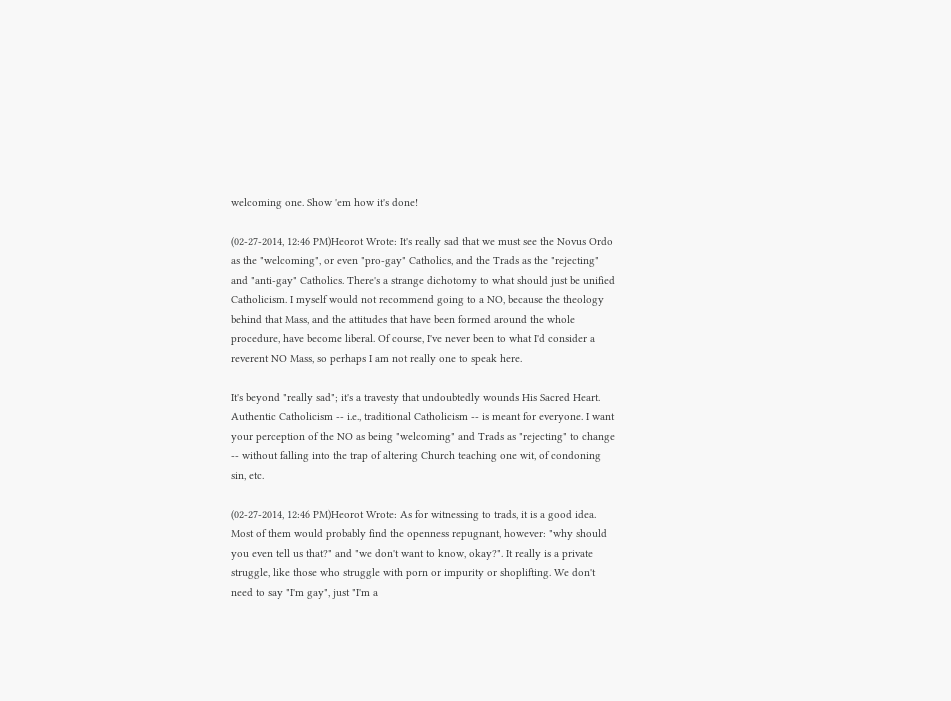welcoming one. Show 'em how it's done!

(02-27-2014, 12:46 PM)Heorot Wrote: It's really sad that we must see the Novus Ordo as the "welcoming", or even "pro-gay" Catholics, and the Trads as the "rejecting" and "anti-gay" Catholics. There's a strange dichotomy to what should just be unified Catholicism. I myself would not recommend going to a NO, because the theology behind that Mass, and the attitudes that have been formed around the whole procedure, have become liberal. Of course, I've never been to what I'd consider a reverent NO Mass, so perhaps I am not really one to speak here.

It's beyond "really sad"; it's a travesty that undoubtedly wounds His Sacred Heart. Authentic Catholicism -- i.e., traditional Catholicism -- is meant for everyone. I want your perception of the NO as being "welcoming" and Trads as "rejecting" to change -- without falling into the trap of altering Church teaching one wit, of condoning sin, etc.

(02-27-2014, 12:46 PM)Heorot Wrote: As for witnessing to trads, it is a good idea. Most of them would probably find the openness repugnant, however: "why should you even tell us that?" and "we don't want to know, okay?". It really is a private struggle, like those who struggle with porn or impurity or shoplifting. We don't need to say "I'm gay", just "I'm a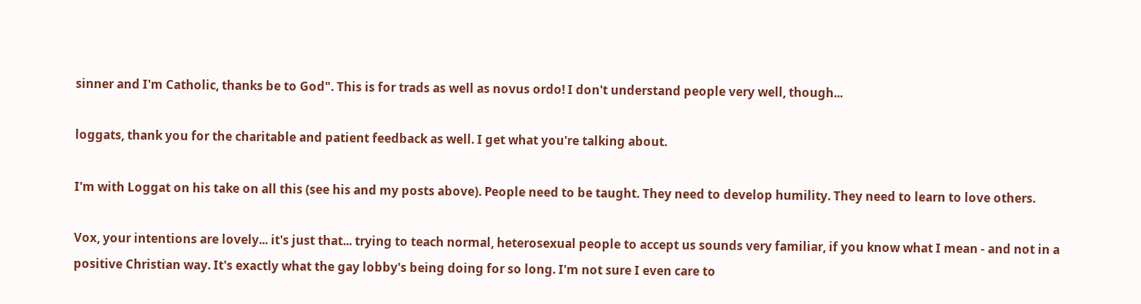sinner and I'm Catholic, thanks be to God". This is for trads as well as novus ordo! I don't understand people very well, though...

loggats, thank you for the charitable and patient feedback as well. I get what you're talking about.

I'm with Loggat on his take on all this (see his and my posts above). People need to be taught. They need to develop humility. They need to learn to love others.

Vox, your intentions are lovely... it's just that... trying to teach normal, heterosexual people to accept us sounds very familiar, if you know what I mean - and not in a positive Christian way. It's exactly what the gay lobby's being doing for so long. I'm not sure I even care to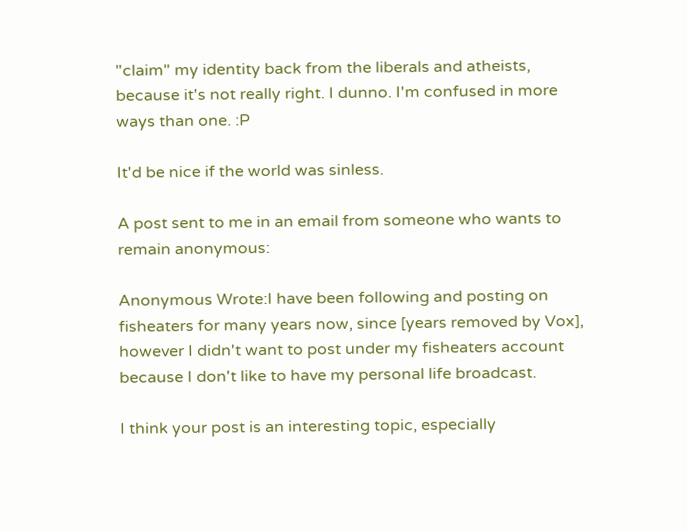"claim" my identity back from the liberals and atheists, because it's not really right. I dunno. I'm confused in more ways than one. :P

It'd be nice if the world was sinless.

A post sent to me in an email from someone who wants to remain anonymous:

Anonymous Wrote:I have been following and posting on fisheaters for many years now, since [years removed by Vox], however I didn't want to post under my fisheaters account because I don't like to have my personal life broadcast.

I think your post is an interesting topic, especially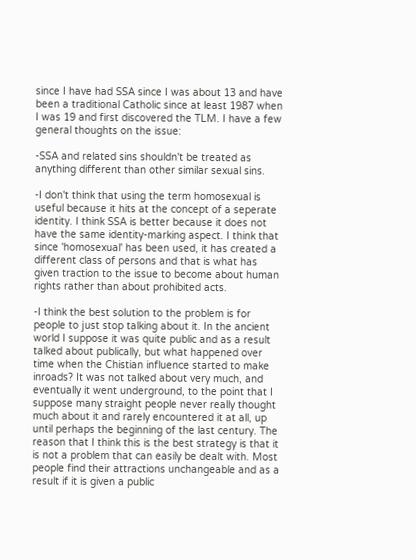since I have had SSA since I was about 13 and have been a traditional Catholic since at least 1987 when I was 19 and first discovered the TLM. I have a few general thoughts on the issue:

-SSA and related sins shouldn't be treated as anything different than other similar sexual sins.

-I don't think that using the term homosexual is useful because it hits at the concept of a seperate identity. I think SSA is better because it does not have the same identity-marking aspect. I think that since 'homosexual' has been used, it has created a different class of persons and that is what has given traction to the issue to become about human rights rather than about prohibited acts.

-I think the best solution to the problem is for people to just stop talking about it. In the ancient world I suppose it was quite public and as a result talked about publically, but what happened over time when the Chistian influence started to make inroads? It was not talked about very much, and eventually it went underground, to the point that I suppose many straight people never really thought much about it and rarely encountered it at all, up until perhaps the beginning of the last century. The reason that I think this is the best strategy is that it is not a problem that can easily be dealt with. Most people find their attractions unchangeable and as a result if it is given a public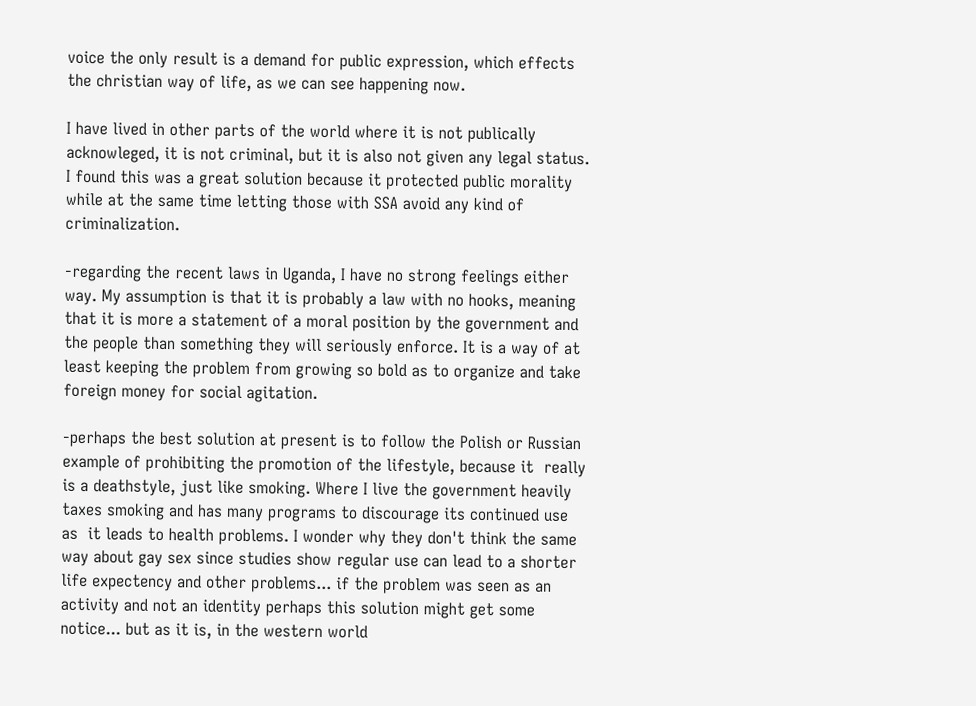voice the only result is a demand for public expression, which effects the christian way of life, as we can see happening now.

I have lived in other parts of the world where it is not publically acknowleged, it is not criminal, but it is also not given any legal status. I found this was a great solution because it protected public morality while at the same time letting those with SSA avoid any kind of criminalization.

-regarding the recent laws in Uganda, I have no strong feelings either way. My assumption is that it is probably a law with no hooks, meaning that it is more a statement of a moral position by the government and the people than something they will seriously enforce. It is a way of at least keeping the problem from growing so bold as to organize and take foreign money for social agitation.

-perhaps the best solution at present is to follow the Polish or Russian example of prohibiting the promotion of the lifestyle, because it  really is a deathstyle, just like smoking. Where I live the government heavily taxes smoking and has many programs to discourage its continued use as  it leads to health problems. I wonder why they don't think the same way about gay sex since studies show regular use can lead to a shorter life expectency and other problems... if the problem was seen as an activity and not an identity perhaps this solution might get some notice... but as it is, in the western world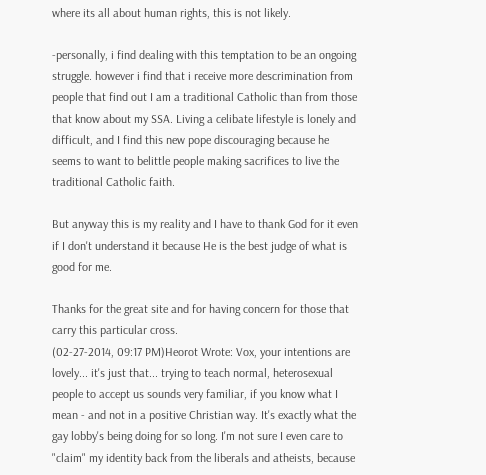where its all about human rights, this is not likely.

-personally, i find dealing with this temptation to be an ongoing struggle. however i find that i receive more descrimination from people that find out I am a traditional Catholic than from those that know about my SSA. Living a celibate lifestyle is lonely and difficult, and I find this new pope discouraging because he seems to want to belittle people making sacrifices to live the traditional Catholic faith.

But anyway this is my reality and I have to thank God for it even if I don't understand it because He is the best judge of what is good for me.

Thanks for the great site and for having concern for those that carry this particular cross.
(02-27-2014, 09:17 PM)Heorot Wrote: Vox, your intentions are lovely... it's just that... trying to teach normal, heterosexual people to accept us sounds very familiar, if you know what I mean - and not in a positive Christian way. It's exactly what the gay lobby's being doing for so long. I'm not sure I even care to "claim" my identity back from the liberals and atheists, because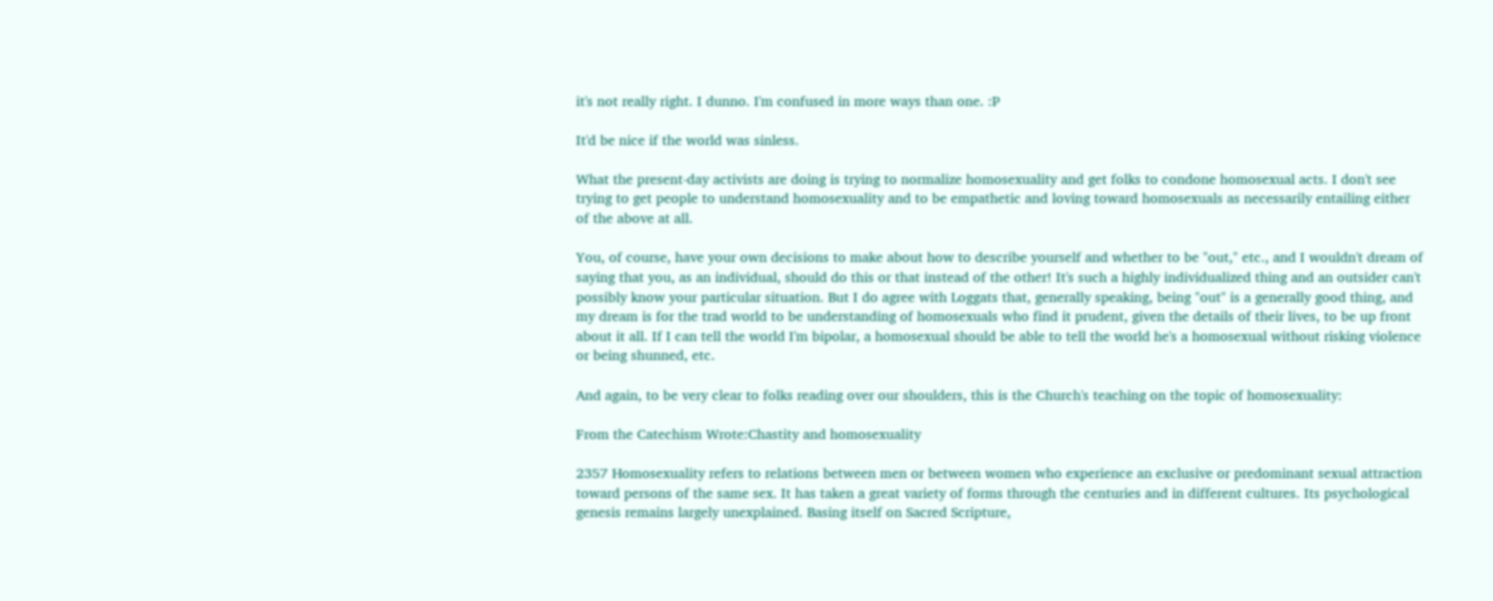it's not really right. I dunno. I'm confused in more ways than one. :P

It'd be nice if the world was sinless.

What the present-day activists are doing is trying to normalize homosexuality and get folks to condone homosexual acts. I don't see trying to get people to understand homosexuality and to be empathetic and loving toward homosexuals as necessarily entailing either of the above at all.

You, of course, have your own decisions to make about how to describe yourself and whether to be "out," etc., and I wouldn't dream of saying that you, as an individual, should do this or that instead of the other! It's such a highly individualized thing and an outsider can't possibly know your particular situation. But I do agree with Loggats that, generally speaking, being "out" is a generally good thing, and my dream is for the trad world to be understanding of homosexuals who find it prudent, given the details of their lives, to be up front about it all. If I can tell the world I'm bipolar, a homosexual should be able to tell the world he's a homosexual without risking violence or being shunned, etc.

And again, to be very clear to folks reading over our shoulders, this is the Church's teaching on the topic of homosexuality:

From the Catechism Wrote:Chastity and homosexuality

2357 Homosexuality refers to relations between men or between women who experience an exclusive or predominant sexual attraction toward persons of the same sex. It has taken a great variety of forms through the centuries and in different cultures. Its psychological genesis remains largely unexplained. Basing itself on Sacred Scripture,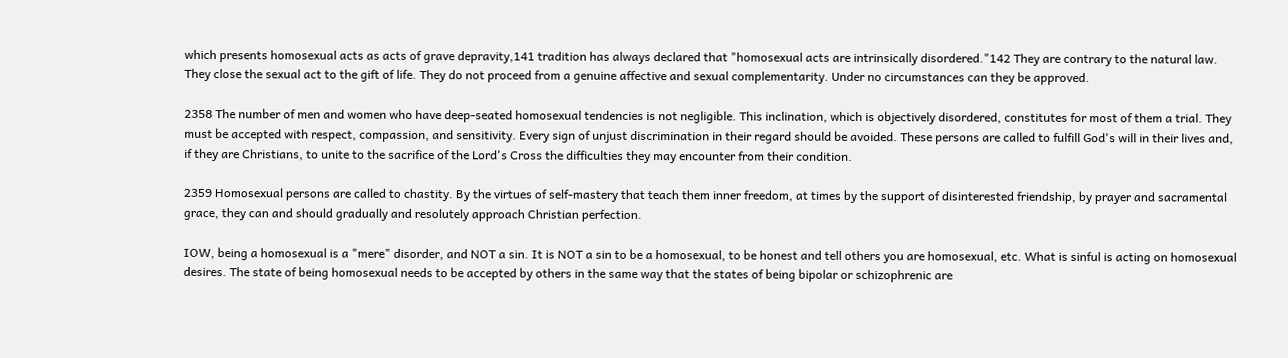which presents homosexual acts as acts of grave depravity,141 tradition has always declared that "homosexual acts are intrinsically disordered."142 They are contrary to the natural law. They close the sexual act to the gift of life. They do not proceed from a genuine affective and sexual complementarity. Under no circumstances can they be approved.

2358 The number of men and women who have deep-seated homosexual tendencies is not negligible. This inclination, which is objectively disordered, constitutes for most of them a trial. They must be accepted with respect, compassion, and sensitivity. Every sign of unjust discrimination in their regard should be avoided. These persons are called to fulfill God's will in their lives and, if they are Christians, to unite to the sacrifice of the Lord's Cross the difficulties they may encounter from their condition.

2359 Homosexual persons are called to chastity. By the virtues of self-mastery that teach them inner freedom, at times by the support of disinterested friendship, by prayer and sacramental grace, they can and should gradually and resolutely approach Christian perfection.

IOW, being a homosexual is a "mere" disorder, and NOT a sin. It is NOT a sin to be a homosexual, to be honest and tell others you are homosexual, etc. What is sinful is acting on homosexual desires. The state of being homosexual needs to be accepted by others in the same way that the states of being bipolar or schizophrenic are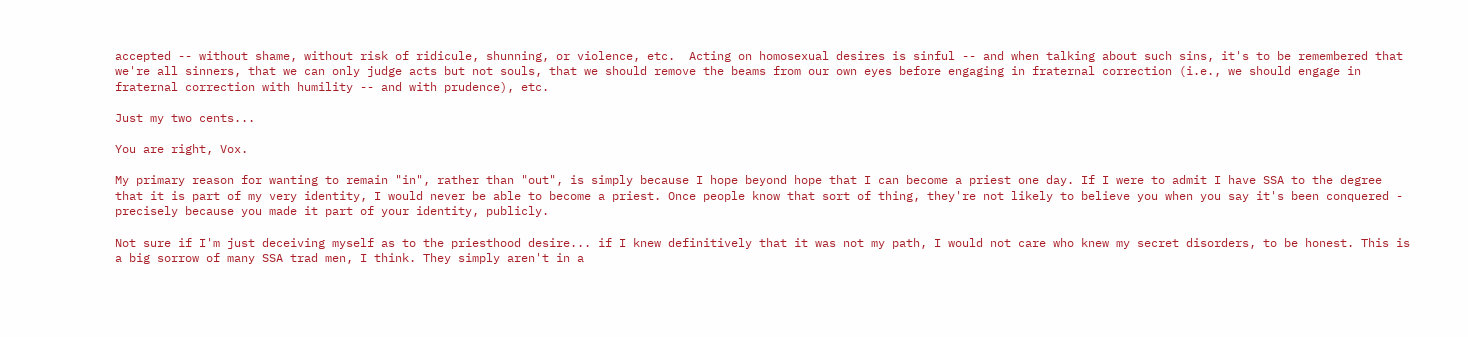accepted -- without shame, without risk of ridicule, shunning, or violence, etc.  Acting on homosexual desires is sinful -- and when talking about such sins, it's to be remembered that we're all sinners, that we can only judge acts but not souls, that we should remove the beams from our own eyes before engaging in fraternal correction (i.e., we should engage in fraternal correction with humility -- and with prudence), etc.

Just my two cents...

You are right, Vox.

My primary reason for wanting to remain "in", rather than "out", is simply because I hope beyond hope that I can become a priest one day. If I were to admit I have SSA to the degree that it is part of my very identity, I would never be able to become a priest. Once people know that sort of thing, they're not likely to believe you when you say it's been conquered - precisely because you made it part of your identity, publicly.

Not sure if I'm just deceiving myself as to the priesthood desire... if I knew definitively that it was not my path, I would not care who knew my secret disorders, to be honest. This is a big sorrow of many SSA trad men, I think. They simply aren't in a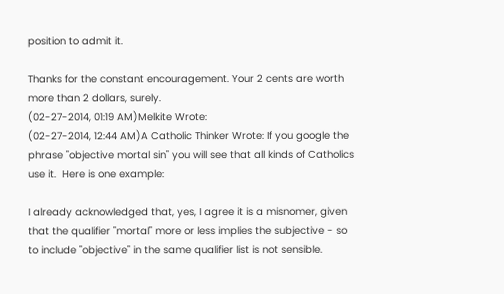position to admit it.

Thanks for the constant encouragement. Your 2 cents are worth more than 2 dollars, surely.
(02-27-2014, 01:19 AM)Melkite Wrote:
(02-27-2014, 12:44 AM)A Catholic Thinker Wrote: If you google the phrase "objective mortal sin" you will see that all kinds of Catholics use it.  Here is one example:

I already acknowledged that, yes, I agree it is a misnomer, given that the qualifier "mortal" more or less implies the subjective - so to include "objective" in the same qualifier list is not sensible.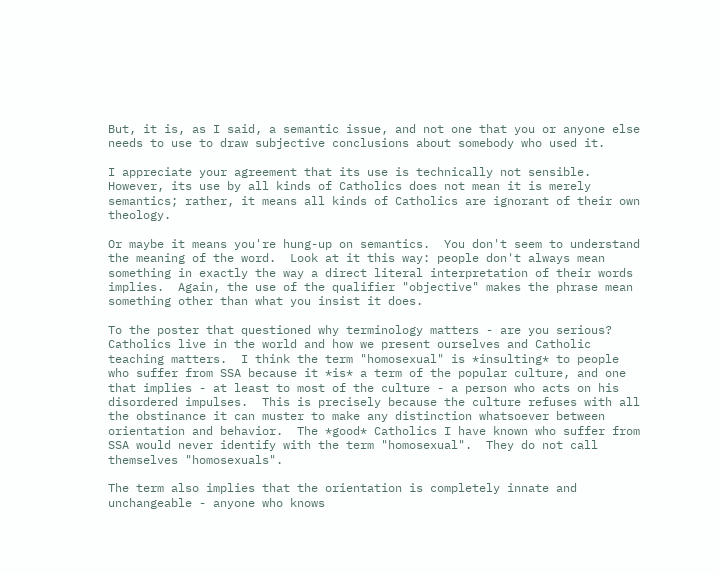But, it is, as I said, a semantic issue, and not one that you or anyone else needs to use to draw subjective conclusions about somebody who used it.

I appreciate your agreement that its use is technically not sensible.  However, its use by all kinds of Catholics does not mean it is merely semantics; rather, it means all kinds of Catholics are ignorant of their own theology.

Or maybe it means you're hung-up on semantics.  You don't seem to understand the meaning of the word.  Look at it this way: people don't always mean something in exactly the way a direct literal interpretation of their words implies.  Again, the use of the qualifier "objective" makes the phrase mean something other than what you insist it does.

To the poster that questioned why terminology matters - are you serious?  Catholics live in the world and how we present ourselves and Catholic teaching matters.  I think the term "homosexual" is *insulting* to people who suffer from SSA because it *is* a term of the popular culture, and one that implies - at least to most of the culture - a person who acts on his disordered impulses.  This is precisely because the culture refuses with all the obstinance it can muster to make any distinction whatsoever between orientation and behavior.  The *good* Catholics I have known who suffer from SSA would never identify with the term "homosexual".  They do not call themselves "homosexuals".

The term also implies that the orientation is completely innate and unchangeable - anyone who knows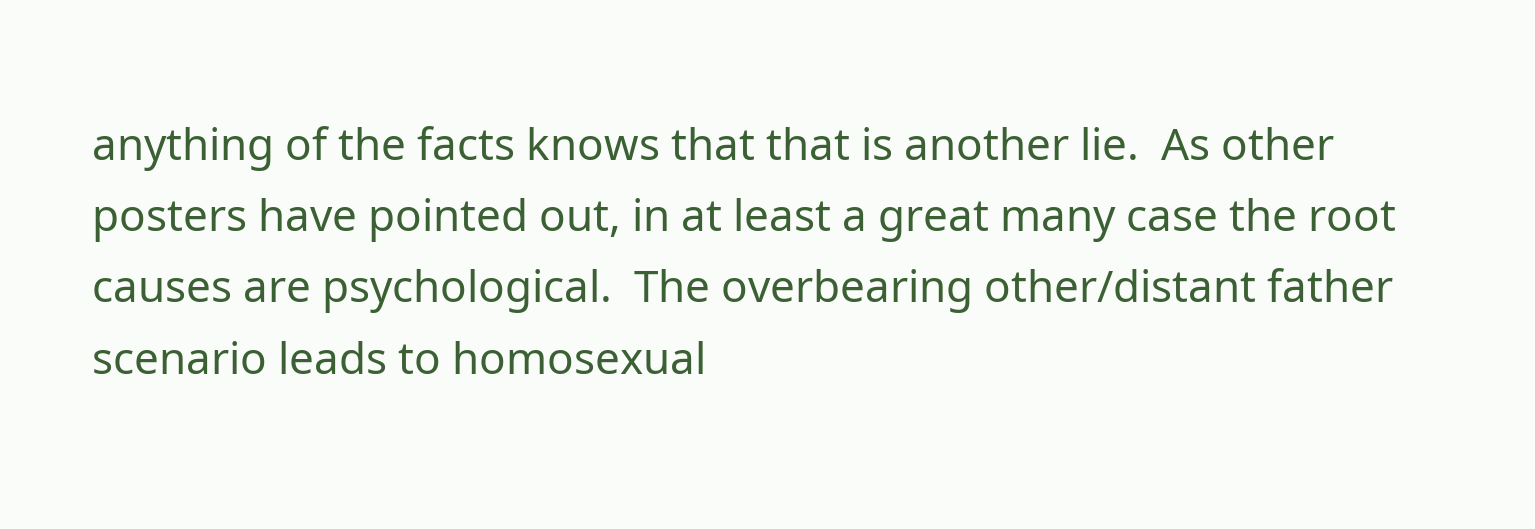anything of the facts knows that that is another lie.  As other posters have pointed out, in at least a great many case the root causes are psychological.  The overbearing other/distant father scenario leads to homosexual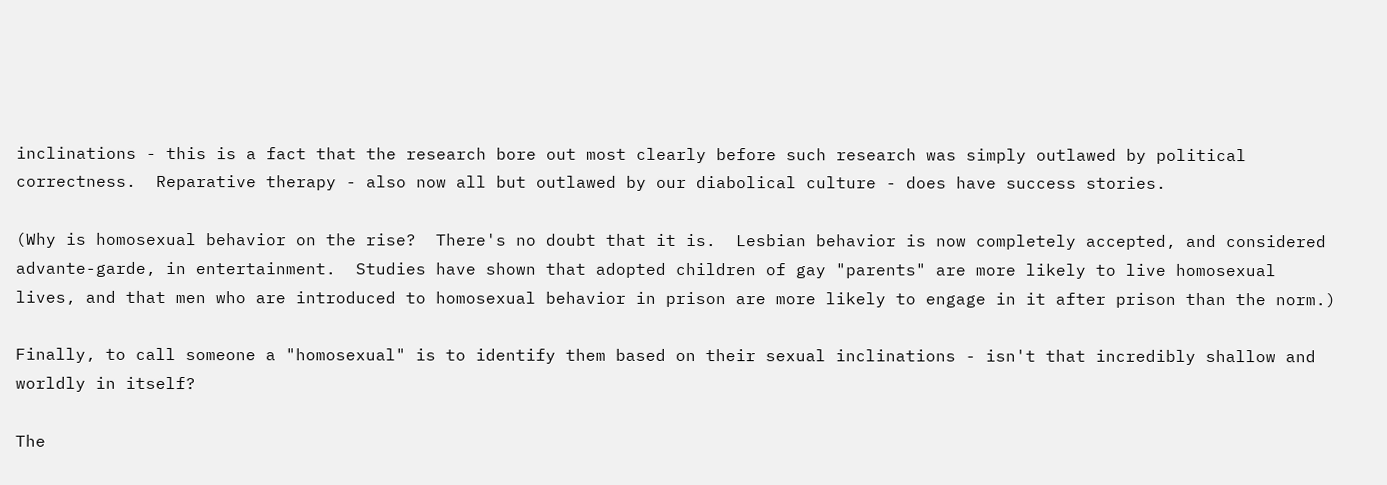inclinations - this is a fact that the research bore out most clearly before such research was simply outlawed by political correctness.  Reparative therapy - also now all but outlawed by our diabolical culture - does have success stories.

(Why is homosexual behavior on the rise?  There's no doubt that it is.  Lesbian behavior is now completely accepted, and considered advante-garde, in entertainment.  Studies have shown that adopted children of gay "parents" are more likely to live homosexual lives, and that men who are introduced to homosexual behavior in prison are more likely to engage in it after prison than the norm.)

Finally, to call someone a "homosexual" is to identify them based on their sexual inclinations - isn't that incredibly shallow and worldly in itself?

The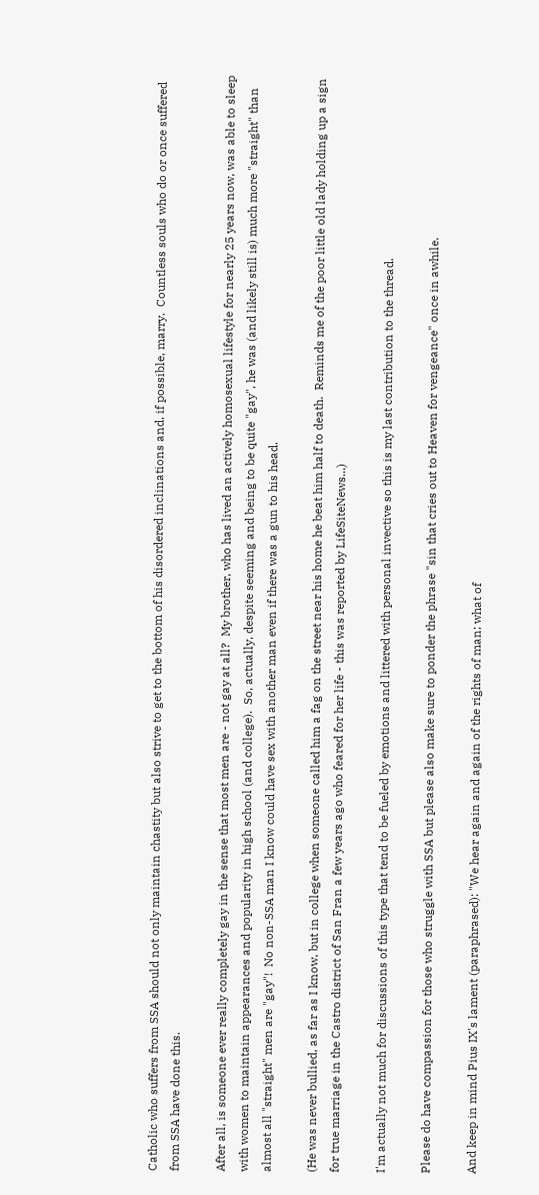Catholic who suffers from SSA should not only maintain chastity but also strive to get to the bottom of his disordered inclinations and, if possible, marry.  Countless souls who do or once suffered from SSA have done this.

After all, is someone ever really completely gay in the sense that most men are - not gay at all?  My brother, who has lived an actively homosexual lifestyle for nearly 25 years now, was able to sleep with women to maintain appearances and popularity in high school (and college).  So, actually, despite seeming and being to be quite "gay", he was (and likely still is) much more "straight" than almost all "straight" men are "gay"!  No non-SSA man I know could have sex with another man even if there was a gun to his head.

(He was never bullied, as far as I know, but in college when someone called him a fag on the street near his home he beat him half to death.  Reminds me of the poor little old lady holding up a sign for true marriage in the Castro district of San Fran a few years ago who feared for her life - this was reported by LifeSiteNews...)

I'm actually not much for discussions of this type that tend to be fueled by emotions and littered with personal invective so this is my last contribution to the thread.

Please do have compassion for those who struggle with SSA but please also make sure to ponder the phrase "sin that cries out to Heaven for vengeance" once in awhile.

And keep in mind Pius IX's lament (paraphrased): "We hear again and again of the rights of man; what of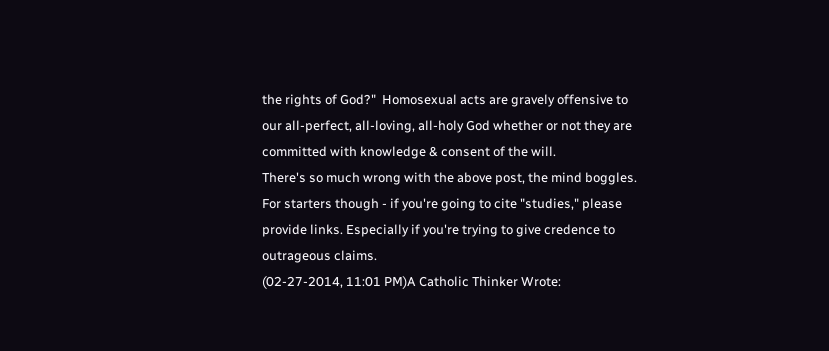the rights of God?"  Homosexual acts are gravely offensive to our all-perfect, all-loving, all-holy God whether or not they are committed with knowledge & consent of the will.
There's so much wrong with the above post, the mind boggles. For starters though - if you're going to cite "studies," please provide links. Especially if you're trying to give credence to outrageous claims.
(02-27-2014, 11:01 PM)A Catholic Thinker Wrote: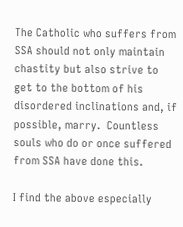The Catholic who suffers from SSA should not only maintain chastity but also strive to get to the bottom of his disordered inclinations and, if possible, marry.  Countless souls who do or once suffered from SSA have done this.

I find the above especially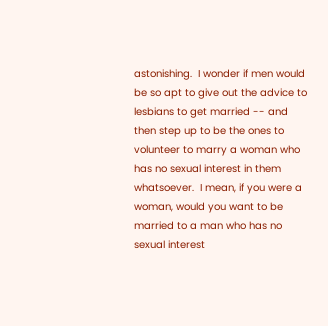astonishing.  I wonder if men would be so apt to give out the advice to lesbians to get married -- and then step up to be the ones to volunteer to marry a woman who has no sexual interest in them whatsoever.  I mean, if you were a woman, would you want to be married to a man who has no sexual interest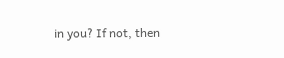in you? If not, then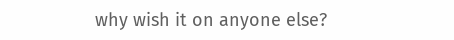why wish it on anyone else?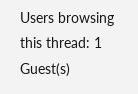Users browsing this thread: 1 Guest(s)